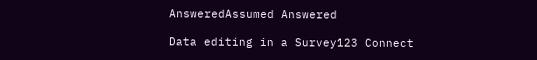AnsweredAssumed Answered

Data editing in a Survey123 Connect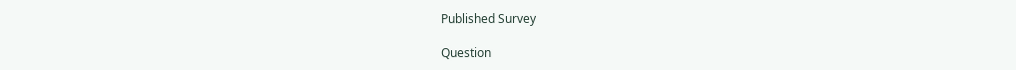Published Survey

Question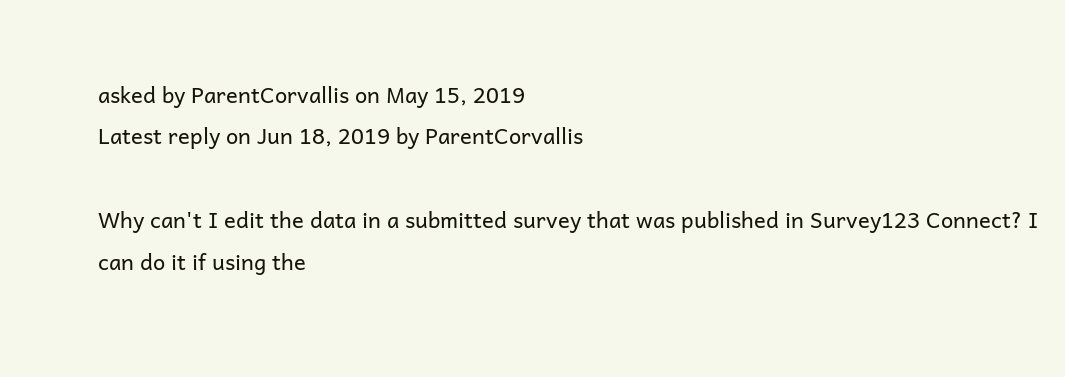asked by ParentCorvallis on May 15, 2019
Latest reply on Jun 18, 2019 by ParentCorvallis

Why can't I edit the data in a submitted survey that was published in Survey123 Connect? I can do it if using the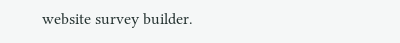website survey builder.